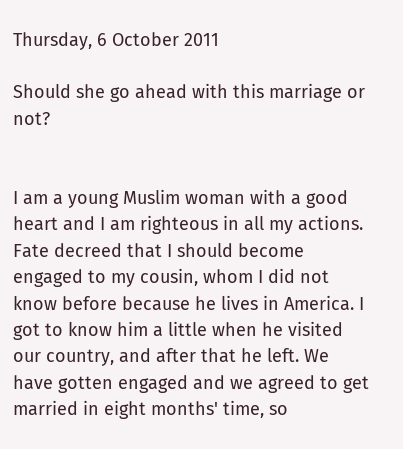Thursday, 6 October 2011

Should she go ahead with this marriage or not?


I am a young Muslim woman with a good heart and I am righteous in all my actions. Fate decreed that I should become engaged to my cousin, whom I did not know before because he lives in America. I got to know him a little when he visited our country, and after that he left. We have gotten engaged and we agreed to get married in eight months' time, so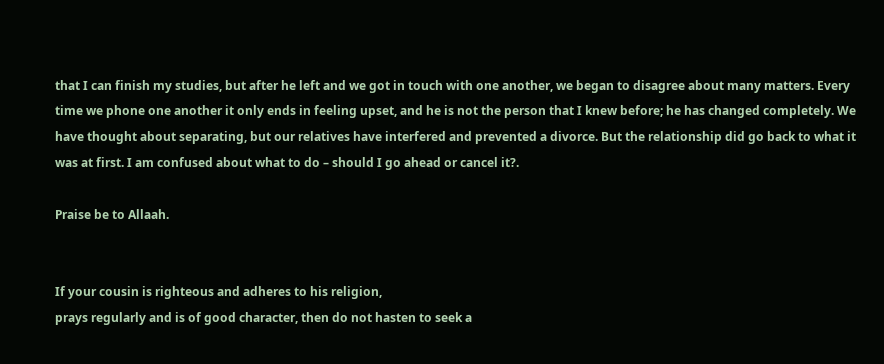that I can finish my studies, but after he left and we got in touch with one another, we began to disagree about many matters. Every time we phone one another it only ends in feeling upset, and he is not the person that I knew before; he has changed completely. We have thought about separating, but our relatives have interfered and prevented a divorce. But the relationship did go back to what it was at first. I am confused about what to do – should I go ahead or cancel it?.

Praise be to Allaah.


If your cousin is righteous and adheres to his religion,
prays regularly and is of good character, then do not hasten to seek a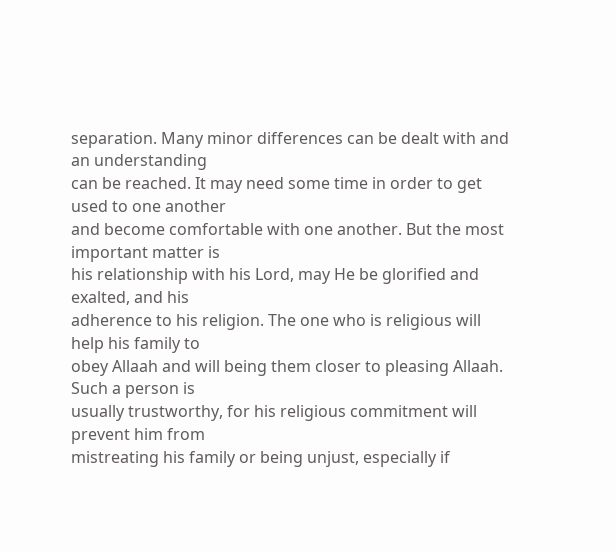separation. Many minor differences can be dealt with and an understanding
can be reached. It may need some time in order to get used to one another
and become comfortable with one another. But the most important matter is
his relationship with his Lord, may He be glorified and exalted, and his
adherence to his religion. The one who is religious will help his family to
obey Allaah and will being them closer to pleasing Allaah. Such a person is
usually trustworthy, for his religious commitment will prevent him from
mistreating his family or being unjust, especially if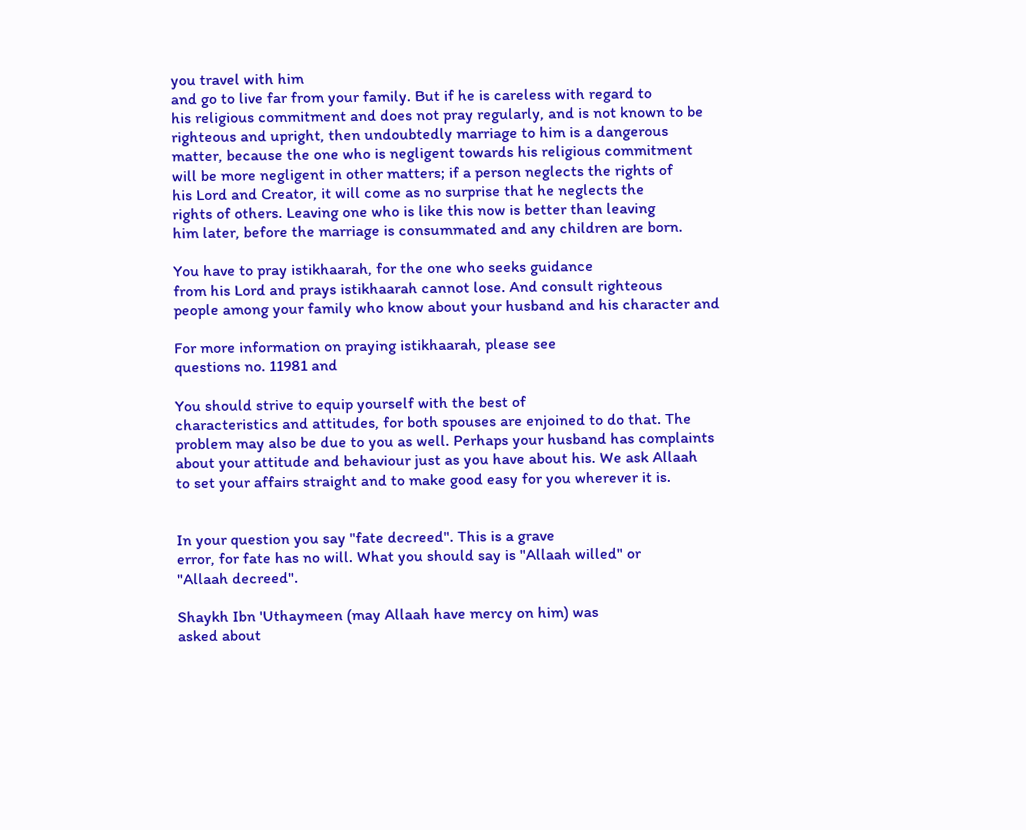you travel with him
and go to live far from your family. But if he is careless with regard to
his religious commitment and does not pray regularly, and is not known to be
righteous and upright, then undoubtedly marriage to him is a dangerous
matter, because the one who is negligent towards his religious commitment
will be more negligent in other matters; if a person neglects the rights of
his Lord and Creator, it will come as no surprise that he neglects the
rights of others. Leaving one who is like this now is better than leaving
him later, before the marriage is consummated and any children are born.

You have to pray istikhaarah, for the one who seeks guidance
from his Lord and prays istikhaarah cannot lose. And consult righteous
people among your family who know about your husband and his character and

For more information on praying istikhaarah, please see
questions no. 11981 and

You should strive to equip yourself with the best of
characteristics and attitudes, for both spouses are enjoined to do that. The
problem may also be due to you as well. Perhaps your husband has complaints
about your attitude and behaviour just as you have about his. We ask Allaah
to set your affairs straight and to make good easy for you wherever it is.


In your question you say "fate decreed". This is a grave
error, for fate has no will. What you should say is "Allaah willed" or
"Allaah decreed".

Shaykh Ibn 'Uthaymeen (may Allaah have mercy on him) was
asked about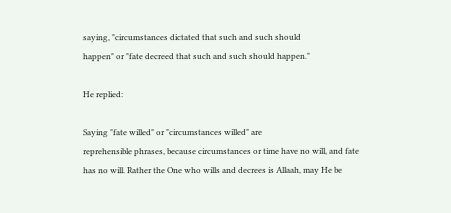saying, "circumstances dictated that such and such should
happen" or "fate decreed that such and such should happen."

He replied:

Saying "fate willed" or "circumstances willed" are
reprehensible phrases, because circumstances or time have no will, and fate
has no will. Rather the One who wills and decrees is Allaah, may He be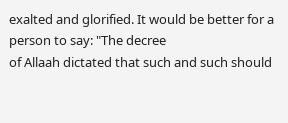exalted and glorified. It would be better for a person to say: "The decree
of Allaah dictated that such and such should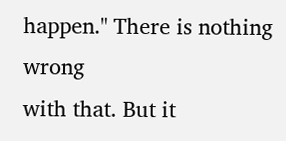happen." There is nothing wrong
with that. But it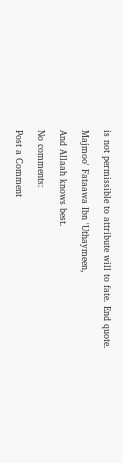is not permissible to attribute will to fate. End quote.

Majmoo' Fataawa Ibn 'Uthaymeen,

And Allaah knows best.

No comments:

Post a Comment